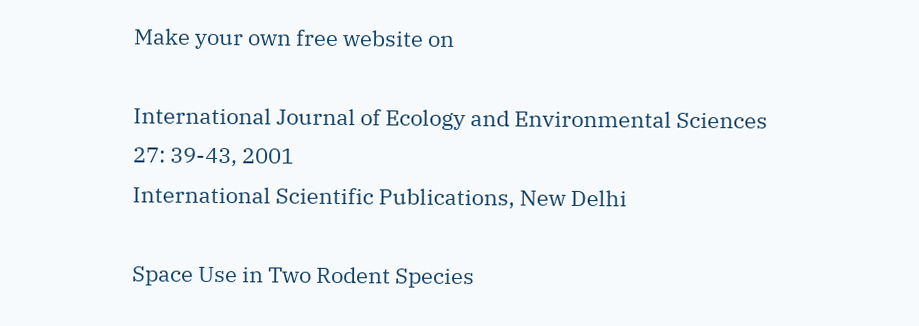Make your own free website on

International Journal of Ecology and Environmental Sciences 27: 39-43, 2001
International Scientific Publications, New Delhi

Space Use in Two Rodent Species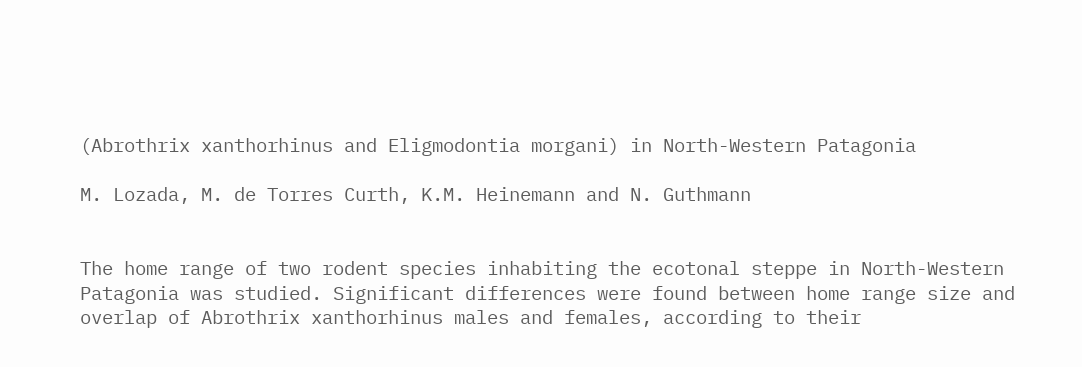(Abrothrix xanthorhinus and Eligmodontia morgani) in North-Western Patagonia

M. Lozada, M. de Torres Curth, K.M. Heinemann and N. Guthmann


The home range of two rodent species inhabiting the ecotonal steppe in North-Western Patagonia was studied. Significant differences were found between home range size and overlap of Abrothrix xanthorhinus males and females, according to their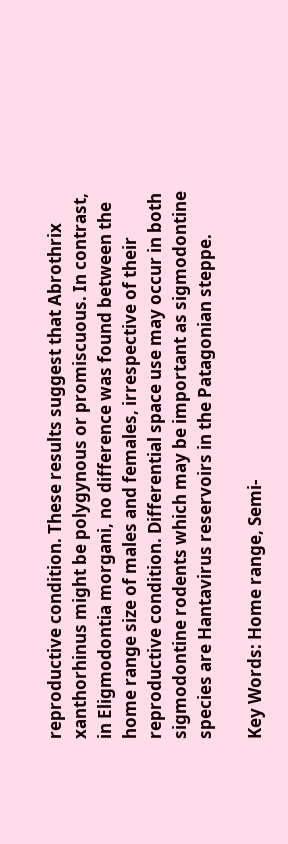reproductive condition. These results suggest that Abrothrix xanthorhinus might be polygynous or promiscuous. In contrast, in Eligmodontia morgani, no difference was found between the home range size of males and females, irrespective of their reproductive condition. Differential space use may occur in both sigmodontine rodents which may be important as sigmodontine species are Hantavirus reservoirs in the Patagonian steppe.

Key Words: Home range, Semi-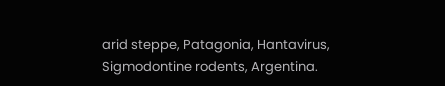arid steppe, Patagonia, Hantavirus, Sigmodontine rodents, Argentina.